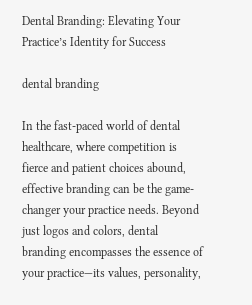Dental Branding: Elevating Your Practice’s Identity for Success

dental branding

In the fast-paced world of dental healthcare, where competition is fierce and patient choices abound, effective branding can be the game-changer your practice needs. Beyond just logos and colors, dental branding encompasses the essence of your practice—its values, personality,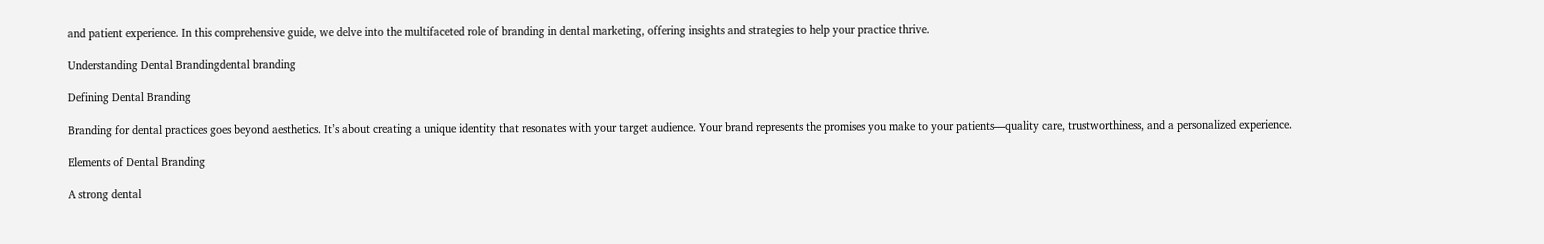and patient experience. In this comprehensive guide, we delve into the multifaceted role of branding in dental marketing, offering insights and strategies to help your practice thrive.

Understanding Dental Brandingdental branding

Defining Dental Branding

Branding for dental practices goes beyond aesthetics. It’s about creating a unique identity that resonates with your target audience. Your brand represents the promises you make to your patients—quality care, trustworthiness, and a personalized experience.

Elements of Dental Branding

A strong dental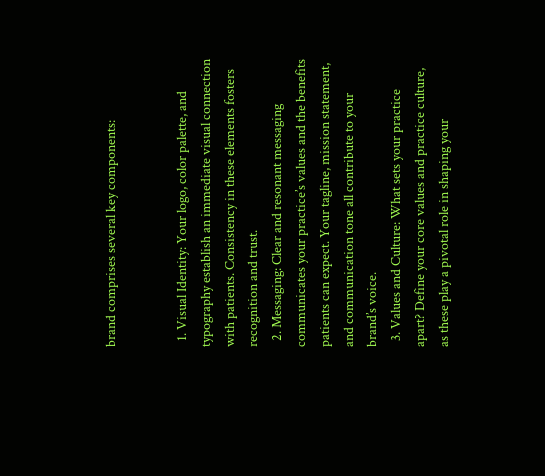brand comprises several key components:


  1. Visual Identity: Your logo, color palette, and typography establish an immediate visual connection with patients. Consistency in these elements fosters recognition and trust.
  2. Messaging: Clear and resonant messaging communicates your practice’s values and the benefits patients can expect. Your tagline, mission statement, and communication tone all contribute to your brand’s voice.
  3. Values and Culture: What sets your practice apart? Define your core values and practice culture, as these play a pivotal role in shaping your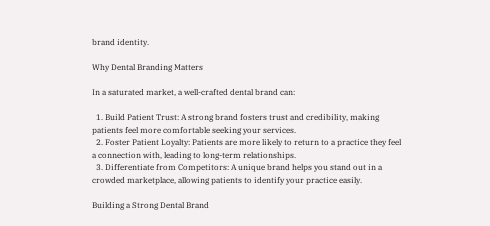brand identity.

Why Dental Branding Matters

In a saturated market, a well-crafted dental brand can:

  1. Build Patient Trust: A strong brand fosters trust and credibility, making patients feel more comfortable seeking your services.
  2. Foster Patient Loyalty: Patients are more likely to return to a practice they feel a connection with, leading to long-term relationships.
  3. Differentiate from Competitors: A unique brand helps you stand out in a crowded marketplace, allowing patients to identify your practice easily.

Building a Strong Dental Brand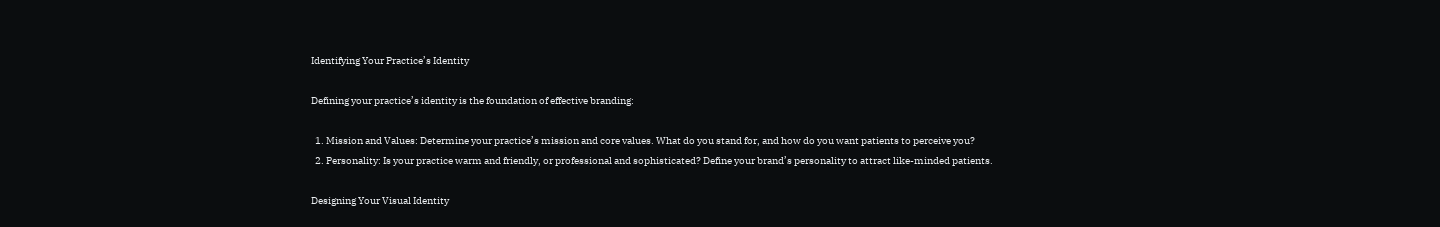Identifying Your Practice’s Identity

Defining your practice’s identity is the foundation of effective branding:

  1. Mission and Values: Determine your practice’s mission and core values. What do you stand for, and how do you want patients to perceive you?
  2. Personality: Is your practice warm and friendly, or professional and sophisticated? Define your brand’s personality to attract like-minded patients.

Designing Your Visual Identity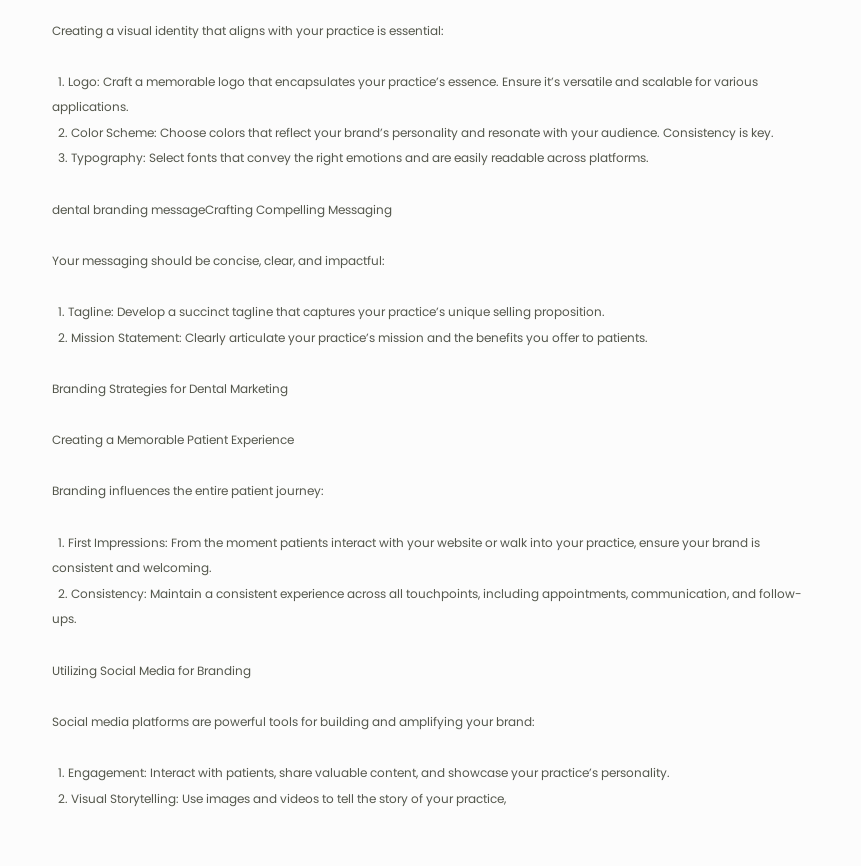Creating a visual identity that aligns with your practice is essential:

  1. Logo: Craft a memorable logo that encapsulates your practice’s essence. Ensure it’s versatile and scalable for various applications.
  2. Color Scheme: Choose colors that reflect your brand’s personality and resonate with your audience. Consistency is key.
  3. Typography: Select fonts that convey the right emotions and are easily readable across platforms.

dental branding messageCrafting Compelling Messaging

Your messaging should be concise, clear, and impactful:

  1. Tagline: Develop a succinct tagline that captures your practice’s unique selling proposition.
  2. Mission Statement: Clearly articulate your practice’s mission and the benefits you offer to patients.

Branding Strategies for Dental Marketing

Creating a Memorable Patient Experience

Branding influences the entire patient journey:

  1. First Impressions: From the moment patients interact with your website or walk into your practice, ensure your brand is consistent and welcoming.
  2. Consistency: Maintain a consistent experience across all touchpoints, including appointments, communication, and follow-ups.

Utilizing Social Media for Branding

Social media platforms are powerful tools for building and amplifying your brand:

  1. Engagement: Interact with patients, share valuable content, and showcase your practice’s personality.
  2. Visual Storytelling: Use images and videos to tell the story of your practice,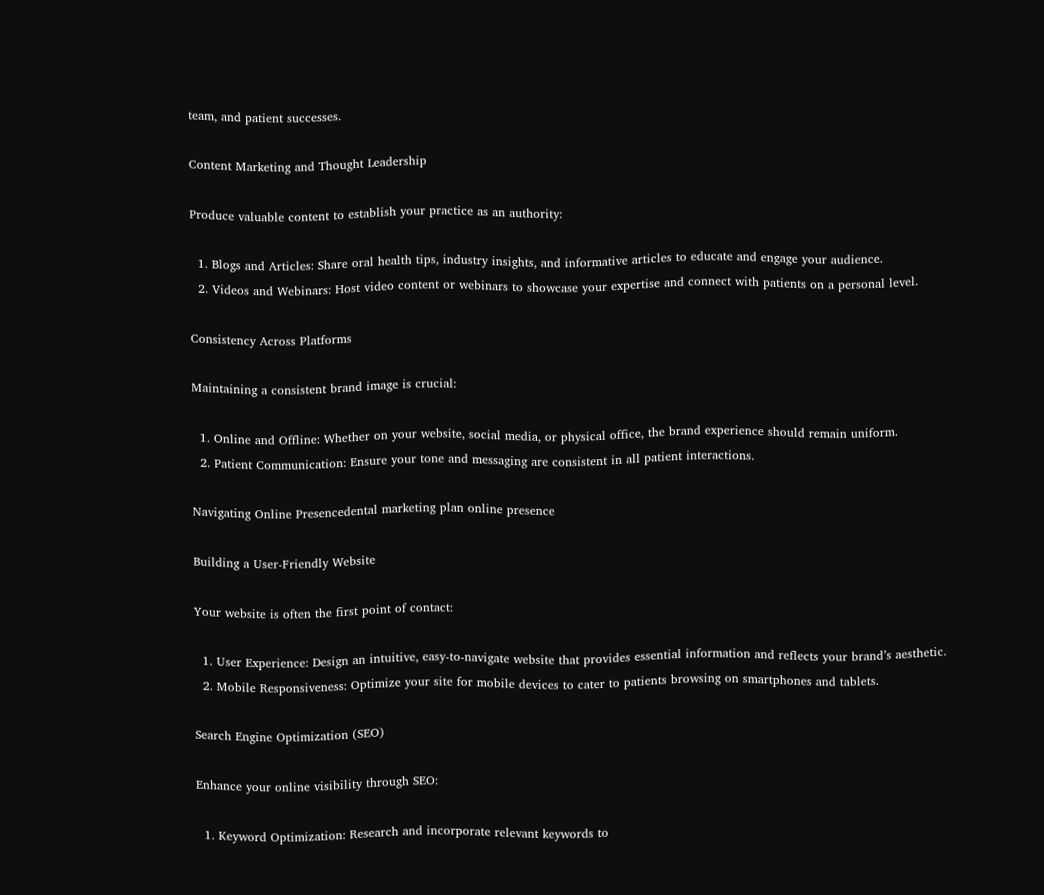team, and patient successes.

Content Marketing and Thought Leadership

Produce valuable content to establish your practice as an authority:

  1. Blogs and Articles: Share oral health tips, industry insights, and informative articles to educate and engage your audience.
  2. Videos and Webinars: Host video content or webinars to showcase your expertise and connect with patients on a personal level.

Consistency Across Platforms

Maintaining a consistent brand image is crucial:

  1. Online and Offline: Whether on your website, social media, or physical office, the brand experience should remain uniform.
  2. Patient Communication: Ensure your tone and messaging are consistent in all patient interactions.

Navigating Online Presencedental marketing plan online presence

Building a User-Friendly Website

Your website is often the first point of contact:

  1. User Experience: Design an intuitive, easy-to-navigate website that provides essential information and reflects your brand’s aesthetic.
  2. Mobile Responsiveness: Optimize your site for mobile devices to cater to patients browsing on smartphones and tablets.

Search Engine Optimization (SEO)

Enhance your online visibility through SEO:

  1. Keyword Optimization: Research and incorporate relevant keywords to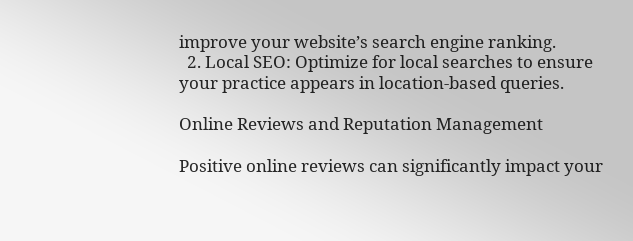improve your website’s search engine ranking.
  2. Local SEO: Optimize for local searches to ensure your practice appears in location-based queries.

Online Reviews and Reputation Management

Positive online reviews can significantly impact your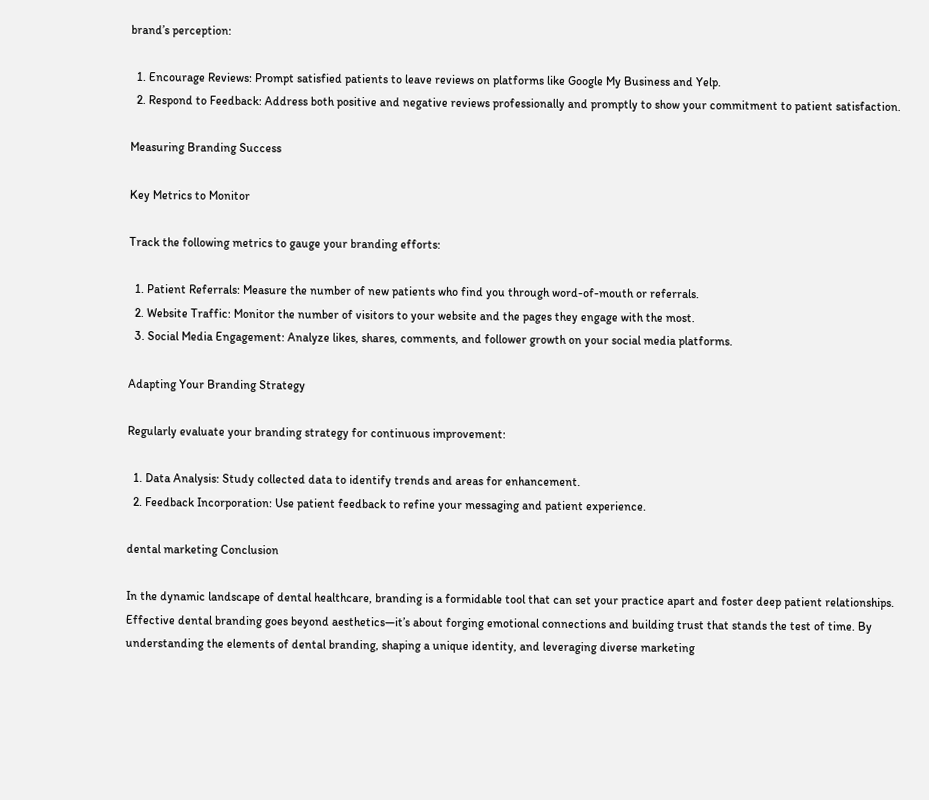brand’s perception:

  1. Encourage Reviews: Prompt satisfied patients to leave reviews on platforms like Google My Business and Yelp.
  2. Respond to Feedback: Address both positive and negative reviews professionally and promptly to show your commitment to patient satisfaction.

Measuring Branding Success

Key Metrics to Monitor

Track the following metrics to gauge your branding efforts:

  1. Patient Referrals: Measure the number of new patients who find you through word-of-mouth or referrals.
  2. Website Traffic: Monitor the number of visitors to your website and the pages they engage with the most.
  3. Social Media Engagement: Analyze likes, shares, comments, and follower growth on your social media platforms.

Adapting Your Branding Strategy

Regularly evaluate your branding strategy for continuous improvement:

  1. Data Analysis: Study collected data to identify trends and areas for enhancement.
  2. Feedback Incorporation: Use patient feedback to refine your messaging and patient experience.

dental marketing Conclusion

In the dynamic landscape of dental healthcare, branding is a formidable tool that can set your practice apart and foster deep patient relationships. Effective dental branding goes beyond aesthetics—it’s about forging emotional connections and building trust that stands the test of time. By understanding the elements of dental branding, shaping a unique identity, and leveraging diverse marketing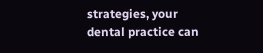strategies, your dental practice can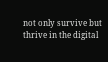not only survive but thrive in the digital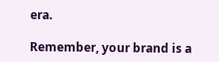era.

Remember, your brand is a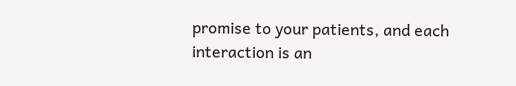promise to your patients, and each interaction is an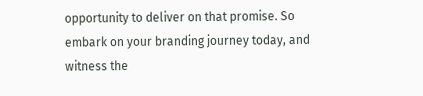opportunity to deliver on that promise. So embark on your branding journey today, and witness the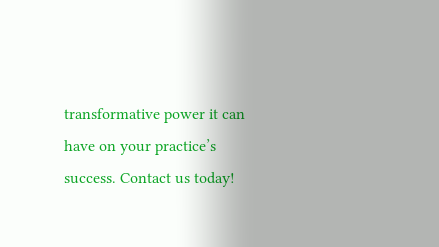transformative power it can have on your practice’s success. Contact us today!